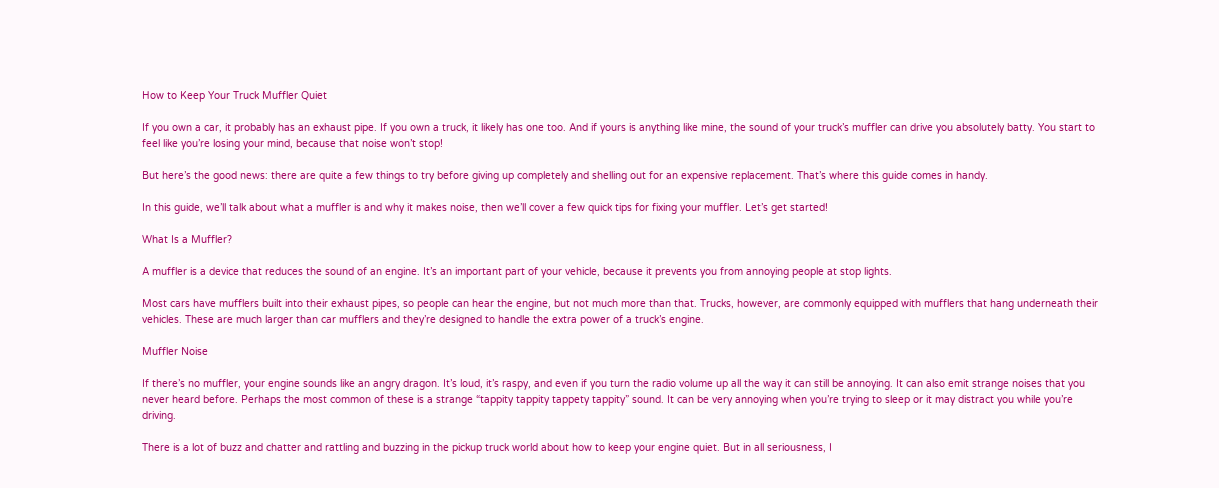How to Keep Your Truck Muffler Quiet

If you own a car, it probably has an exhaust pipe. If you own a truck, it likely has one too. And if yours is anything like mine, the sound of your truck’s muffler can drive you absolutely batty. You start to feel like you’re losing your mind, because that noise won’t stop!

But here’s the good news: there are quite a few things to try before giving up completely and shelling out for an expensive replacement. That’s where this guide comes in handy.

In this guide, we’ll talk about what a muffler is and why it makes noise, then we’ll cover a few quick tips for fixing your muffler. Let’s get started!

What Is a Muffler?

A muffler is a device that reduces the sound of an engine. It’s an important part of your vehicle, because it prevents you from annoying people at stop lights.

Most cars have mufflers built into their exhaust pipes, so people can hear the engine, but not much more than that. Trucks, however, are commonly equipped with mufflers that hang underneath their vehicles. These are much larger than car mufflers and they’re designed to handle the extra power of a truck’s engine.

Muffler Noise

If there’s no muffler, your engine sounds like an angry dragon. It’s loud, it’s raspy, and even if you turn the radio volume up all the way it can still be annoying. It can also emit strange noises that you never heard before. Perhaps the most common of these is a strange “tappity tappity tappety tappity” sound. It can be very annoying when you’re trying to sleep or it may distract you while you’re driving.

There is a lot of buzz and chatter and rattling and buzzing in the pickup truck world about how to keep your engine quiet. But in all seriousness, I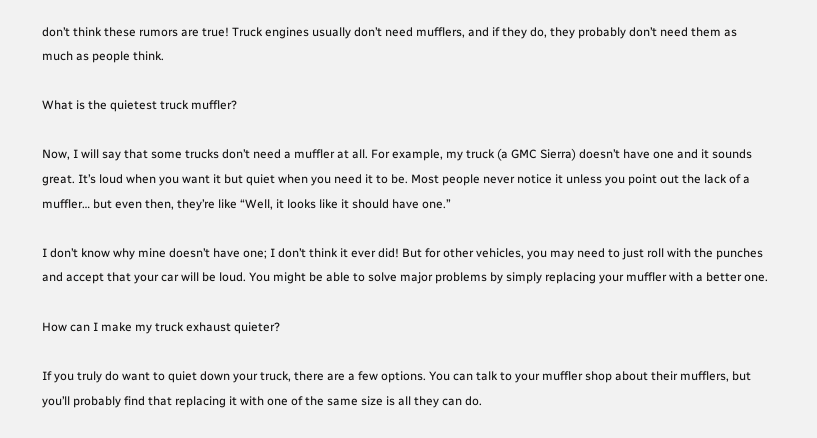don’t think these rumors are true! Truck engines usually don’t need mufflers, and if they do, they probably don’t need them as much as people think.

What is the quietest truck muffler?

Now, I will say that some trucks don’t need a muffler at all. For example, my truck (a GMC Sierra) doesn’t have one and it sounds great. It’s loud when you want it but quiet when you need it to be. Most people never notice it unless you point out the lack of a muffler… but even then, they’re like “Well, it looks like it should have one.”

I don’t know why mine doesn’t have one; I don’t think it ever did! But for other vehicles, you may need to just roll with the punches and accept that your car will be loud. You might be able to solve major problems by simply replacing your muffler with a better one.

How can I make my truck exhaust quieter?

If you truly do want to quiet down your truck, there are a few options. You can talk to your muffler shop about their mufflers, but you’ll probably find that replacing it with one of the same size is all they can do.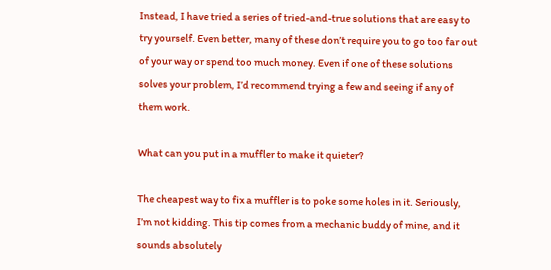Instead, I have tried a series of tried-and-true solutions that are easy to try yourself. Even better, many of these don’t require you to go too far out of your way or spend too much money. Even if one of these solutions solves your problem, I’d recommend trying a few and seeing if any of them work.

What can you put in a muffler to make it quieter?

The cheapest way to fix a muffler is to poke some holes in it. Seriously, I’m not kidding. This tip comes from a mechanic buddy of mine, and it sounds absolutely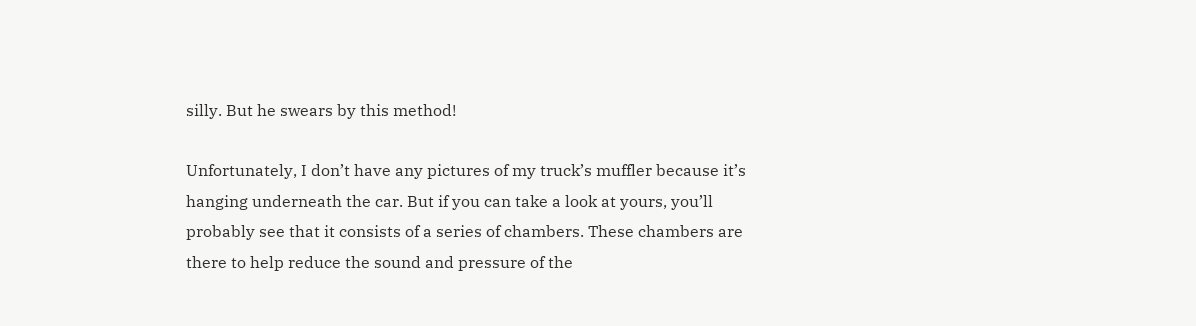silly. But he swears by this method!

Unfortunately, I don’t have any pictures of my truck’s muffler because it’s hanging underneath the car. But if you can take a look at yours, you’ll probably see that it consists of a series of chambers. These chambers are there to help reduce the sound and pressure of the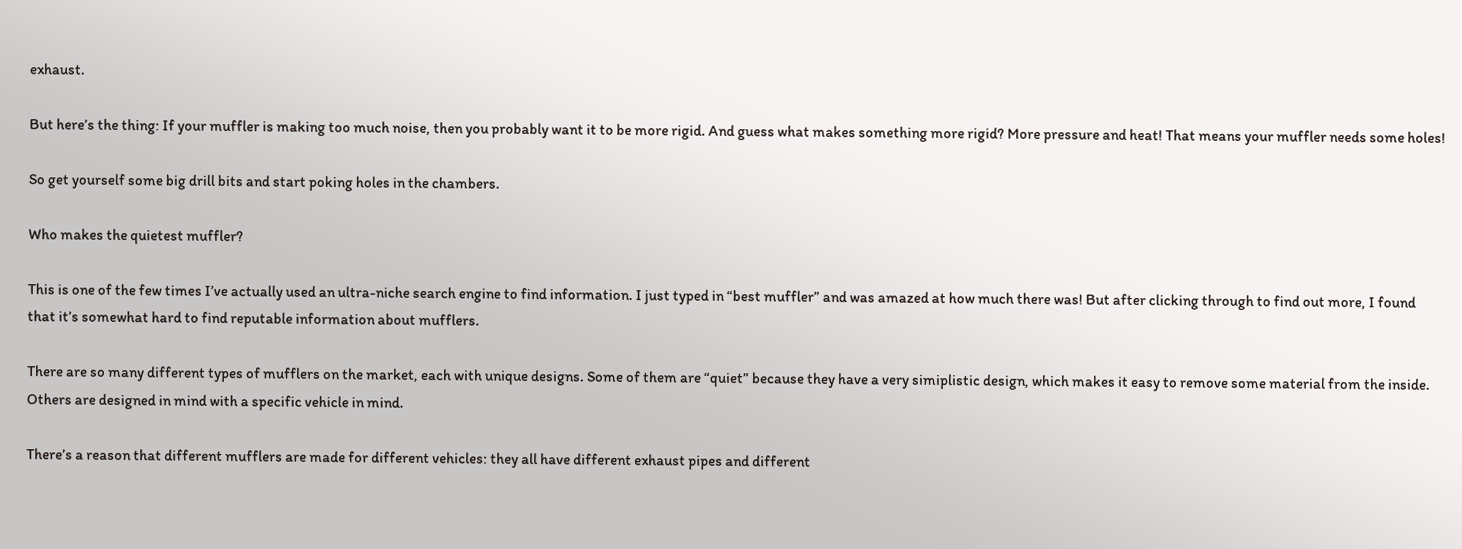exhaust.

But here’s the thing: If your muffler is making too much noise, then you probably want it to be more rigid. And guess what makes something more rigid? More pressure and heat! That means your muffler needs some holes!

So get yourself some big drill bits and start poking holes in the chambers.

Who makes the quietest muffler?

This is one of the few times I’ve actually used an ultra-niche search engine to find information. I just typed in “best muffler” and was amazed at how much there was! But after clicking through to find out more, I found that it’s somewhat hard to find reputable information about mufflers.

There are so many different types of mufflers on the market, each with unique designs. Some of them are “quiet” because they have a very simiplistic design, which makes it easy to remove some material from the inside. Others are designed in mind with a specific vehicle in mind.

There’s a reason that different mufflers are made for different vehicles: they all have different exhaust pipes and different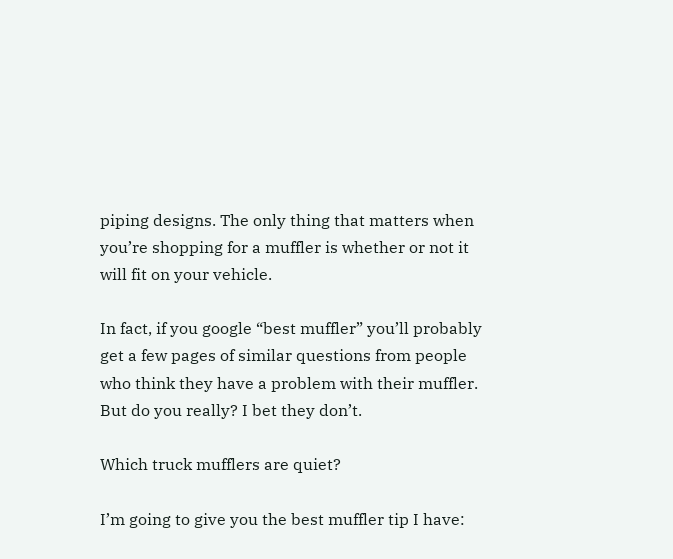piping designs. The only thing that matters when you’re shopping for a muffler is whether or not it will fit on your vehicle.

In fact, if you google “best muffler” you’ll probably get a few pages of similar questions from people who think they have a problem with their muffler. But do you really? I bet they don’t.

Which truck mufflers are quiet?

I’m going to give you the best muffler tip I have: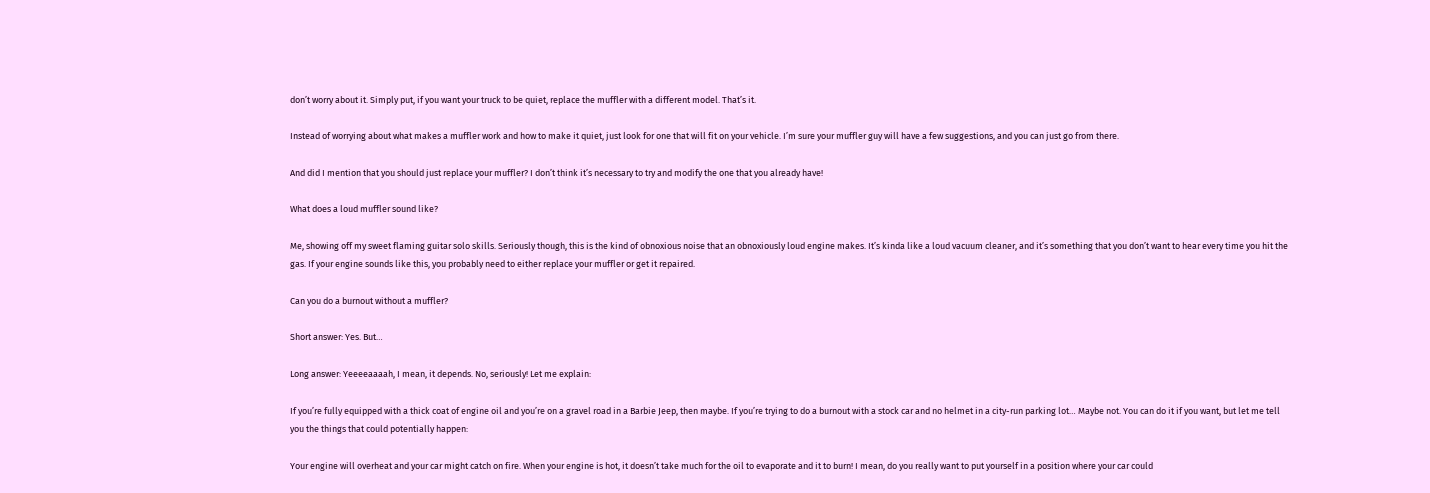don’t worry about it. Simply put, if you want your truck to be quiet, replace the muffler with a different model. That’s it.

Instead of worrying about what makes a muffler work and how to make it quiet, just look for one that will fit on your vehicle. I’m sure your muffler guy will have a few suggestions, and you can just go from there.

And did I mention that you should just replace your muffler? I don’t think it’s necessary to try and modify the one that you already have!

What does a loud muffler sound like?

Me, showing off my sweet flaming guitar solo skills. Seriously though, this is the kind of obnoxious noise that an obnoxiously loud engine makes. It’s kinda like a loud vacuum cleaner, and it’s something that you don’t want to hear every time you hit the gas. If your engine sounds like this, you probably need to either replace your muffler or get it repaired.

Can you do a burnout without a muffler?

Short answer: Yes. But…

Long answer: Yeeeeaaaah, I mean, it depends. No, seriously! Let me explain:

If you’re fully equipped with a thick coat of engine oil and you’re on a gravel road in a Barbie Jeep, then maybe. If you’re trying to do a burnout with a stock car and no helmet in a city-run parking lot… Maybe not. You can do it if you want, but let me tell you the things that could potentially happen:

Your engine will overheat and your car might catch on fire. When your engine is hot, it doesn’t take much for the oil to evaporate and it to burn! I mean, do you really want to put yourself in a position where your car could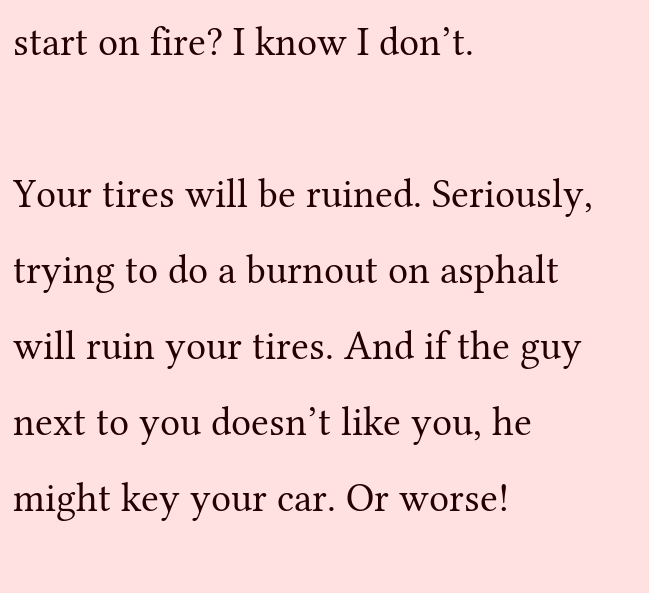start on fire? I know I don’t.

Your tires will be ruined. Seriously, trying to do a burnout on asphalt will ruin your tires. And if the guy next to you doesn’t like you, he might key your car. Or worse!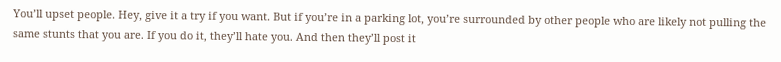You’ll upset people. Hey, give it a try if you want. But if you’re in a parking lot, you’re surrounded by other people who are likely not pulling the same stunts that you are. If you do it, they’ll hate you. And then they’ll post it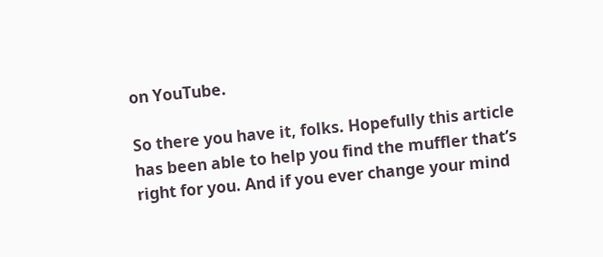on YouTube.

So there you have it, folks. Hopefully this article has been able to help you find the muffler that’s right for you. And if you ever change your mind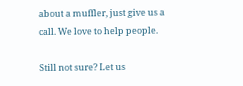about a muffler, just give us a call. We love to help people.

Still not sure? Let us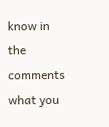know in the comments what you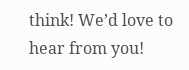think! We’d love to hear from you!